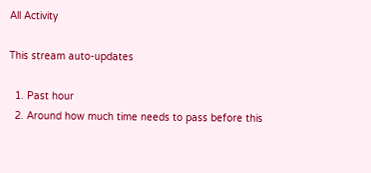All Activity

This stream auto-updates

  1. Past hour
  2. Around how much time needs to pass before this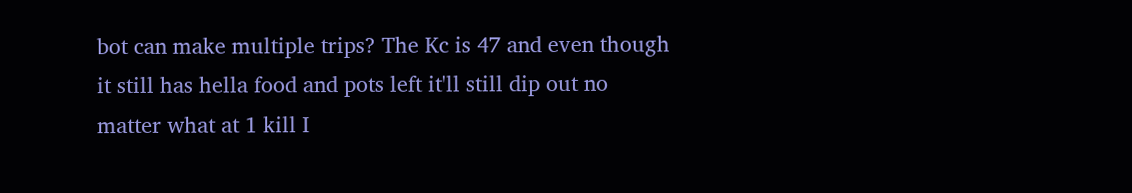bot can make multiple trips? The Kc is 47 and even though it still has hella food and pots left it'll still dip out no matter what at 1 kill I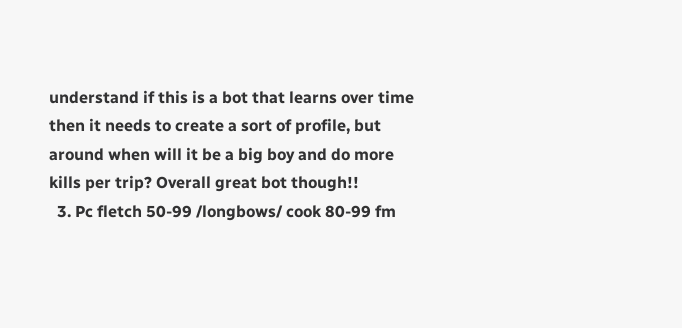understand if this is a bot that learns over time then it needs to create a sort of profile, but around when will it be a big boy and do more kills per trip? Overall great bot though!!
  3. Pc fletch 50-99 /longbows/ cook 80-99 fm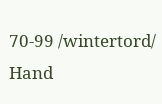70-99 /wintertord/ Hand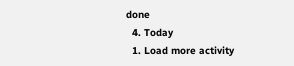done
  4. Today
  1. Load more activity